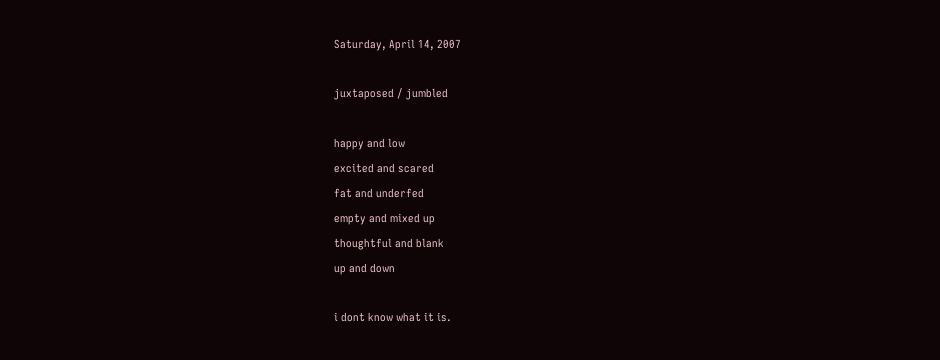Saturday, April 14, 2007

juxtaposed / jumbled

happy and low
excited and scared
fat and underfed
empty and mixed up
thoughtful and blank
up and down

i dont know what it is.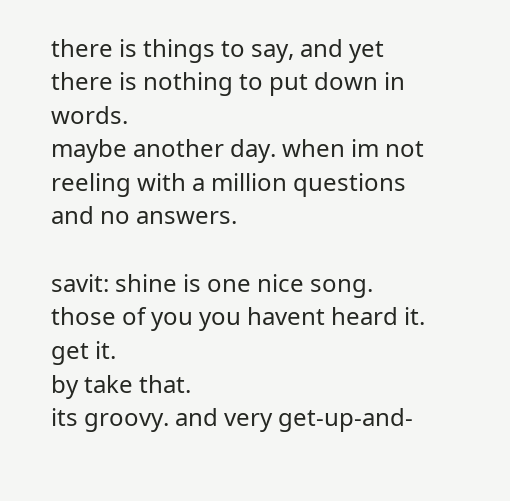there is things to say, and yet there is nothing to put down in words.
maybe another day. when im not reeling with a million questions and no answers.

savit: shine is one nice song.
those of you you havent heard it. get it.
by take that.
its groovy. and very get-up-and-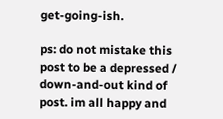get-going-ish.

ps: do not mistake this post to be a depressed / down-and-out kind of post. im all happy and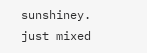sunshiney. just mixed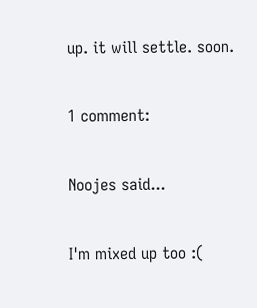up. it will settle. soon.

1 comment:

Noojes said...

I'm mixed up too :(